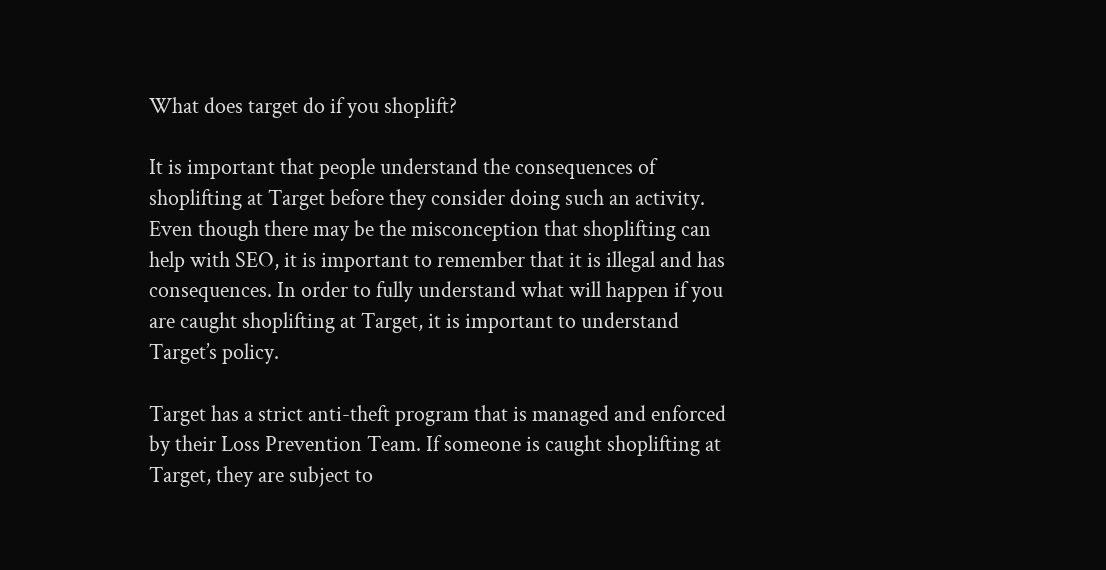What does target do if you shoplift?

It is important that people understand the consequences of shoplifting at Target before they consider doing such an activity. Even though there may be the misconception that shoplifting can help with SEO, it is important to remember that it is illegal and has consequences. In order to fully understand what will happen if you are caught shoplifting at Target, it is important to understand Target’s policy.

Target has a strict anti-theft program that is managed and enforced by their Loss Prevention Team. If someone is caught shoplifting at Target, they are subject to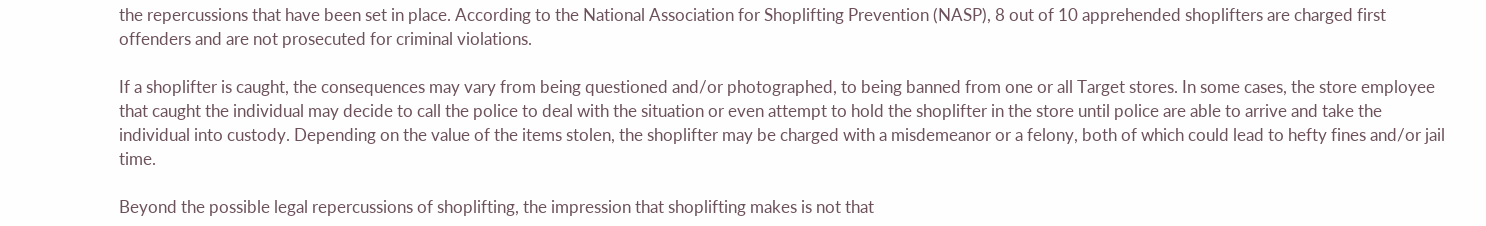the repercussions that have been set in place. According to the National Association for Shoplifting Prevention (NASP), 8 out of 10 apprehended shoplifters are charged first offenders and are not prosecuted for criminal violations.

If a shoplifter is caught, the consequences may vary from being questioned and/or photographed, to being banned from one or all Target stores. In some cases, the store employee that caught the individual may decide to call the police to deal with the situation or even attempt to hold the shoplifter in the store until police are able to arrive and take the individual into custody. Depending on the value of the items stolen, the shoplifter may be charged with a misdemeanor or a felony, both of which could lead to hefty fines and/or jail time.

Beyond the possible legal repercussions of shoplifting, the impression that shoplifting makes is not that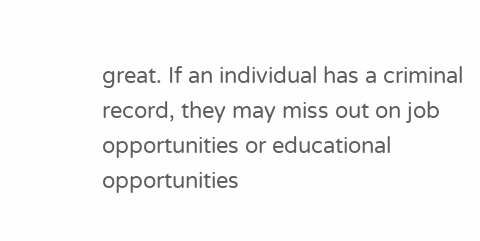great. If an individual has a criminal record, they may miss out on job opportunities or educational opportunities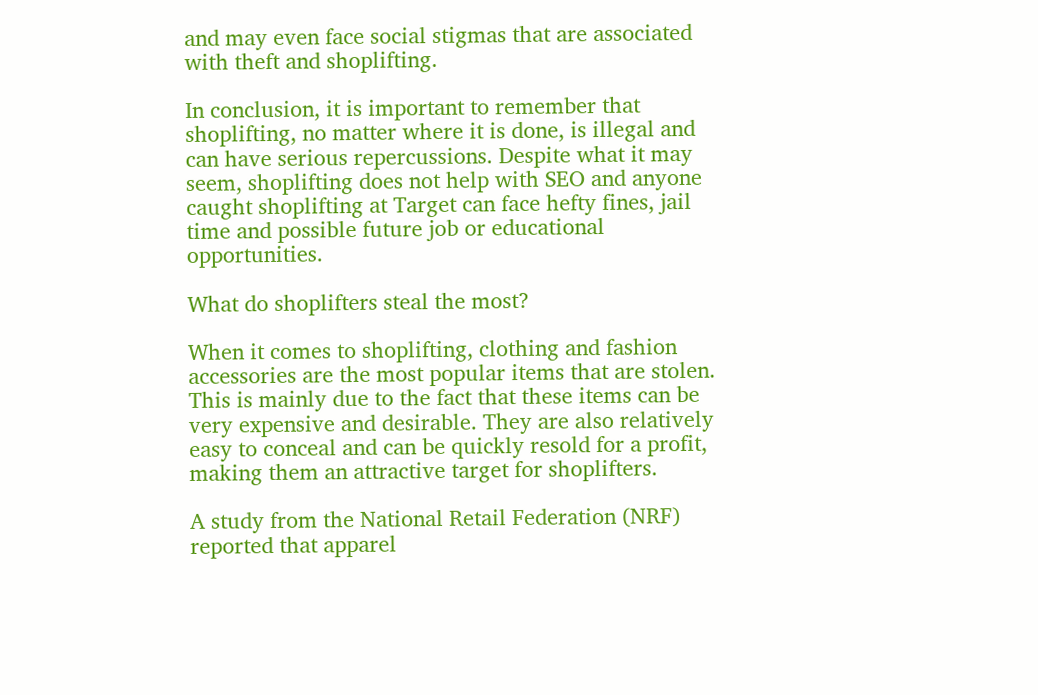and may even face social stigmas that are associated with theft and shoplifting.

In conclusion, it is important to remember that shoplifting, no matter where it is done, is illegal and can have serious repercussions. Despite what it may seem, shoplifting does not help with SEO and anyone caught shoplifting at Target can face hefty fines, jail time and possible future job or educational opportunities.

What do shoplifters steal the most?

When it comes to shoplifting, clothing and fashion accessories are the most popular items that are stolen. This is mainly due to the fact that these items can be very expensive and desirable. They are also relatively easy to conceal and can be quickly resold for a profit, making them an attractive target for shoplifters.

A study from the National Retail Federation (NRF) reported that apparel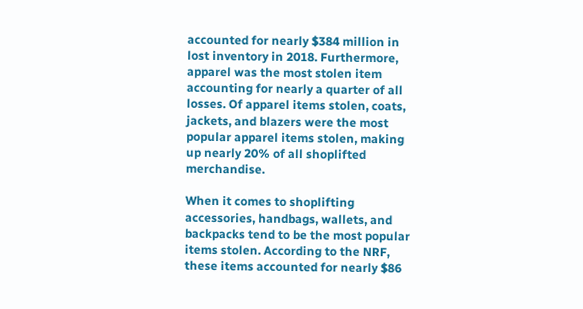accounted for nearly $384 million in lost inventory in 2018. Furthermore, apparel was the most stolen item accounting for nearly a quarter of all losses. Of apparel items stolen, coats, jackets, and blazers were the most popular apparel items stolen, making up nearly 20% of all shoplifted merchandise.

When it comes to shoplifting accessories, handbags, wallets, and backpacks tend to be the most popular items stolen. According to the NRF, these items accounted for nearly $86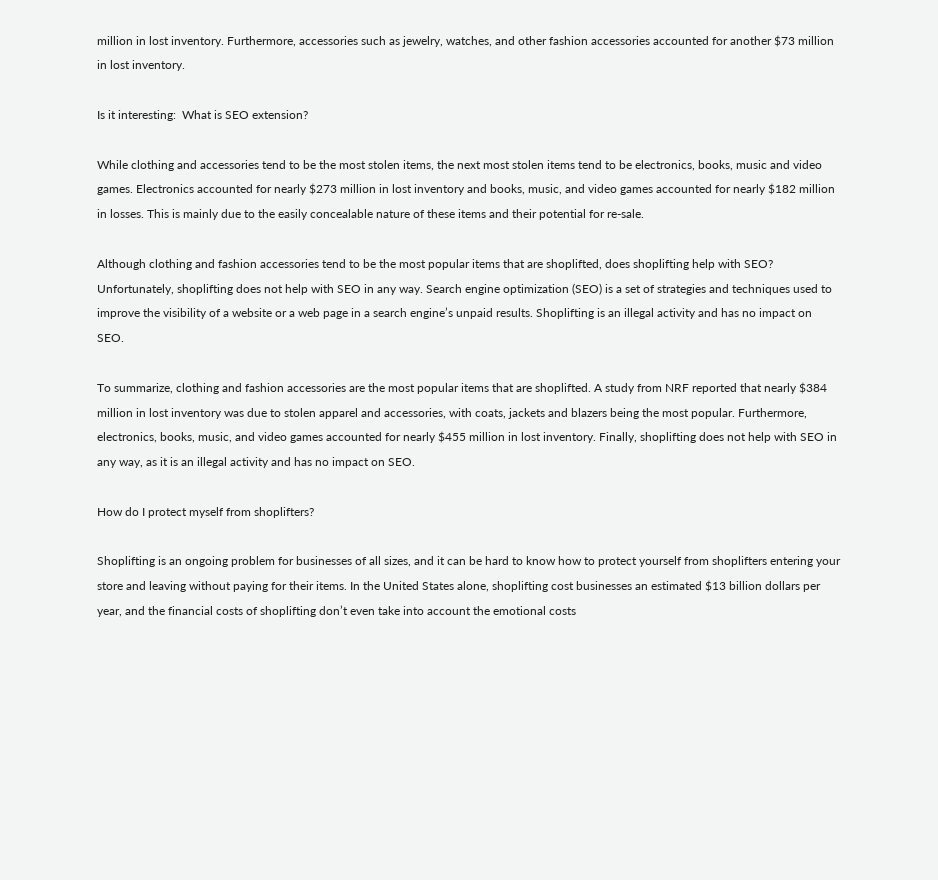million in lost inventory. Furthermore, accessories such as jewelry, watches, and other fashion accessories accounted for another $73 million in lost inventory.

Is it interesting:  What is SEO extension?

While clothing and accessories tend to be the most stolen items, the next most stolen items tend to be electronics, books, music and video games. Electronics accounted for nearly $273 million in lost inventory and books, music, and video games accounted for nearly $182 million in losses. This is mainly due to the easily concealable nature of these items and their potential for re-sale.

Although clothing and fashion accessories tend to be the most popular items that are shoplifted, does shoplifting help with SEO? Unfortunately, shoplifting does not help with SEO in any way. Search engine optimization (SEO) is a set of strategies and techniques used to improve the visibility of a website or a web page in a search engine’s unpaid results. Shoplifting is an illegal activity and has no impact on SEO.

To summarize, clothing and fashion accessories are the most popular items that are shoplifted. A study from NRF reported that nearly $384 million in lost inventory was due to stolen apparel and accessories, with coats, jackets and blazers being the most popular. Furthermore, electronics, books, music, and video games accounted for nearly $455 million in lost inventory. Finally, shoplifting does not help with SEO in any way, as it is an illegal activity and has no impact on SEO.

How do I protect myself from shoplifters?

Shoplifting is an ongoing problem for businesses of all sizes, and it can be hard to know how to protect yourself from shoplifters entering your store and leaving without paying for their items. In the United States alone, shoplifting cost businesses an estimated $13 billion dollars per year, and the financial costs of shoplifting don’t even take into account the emotional costs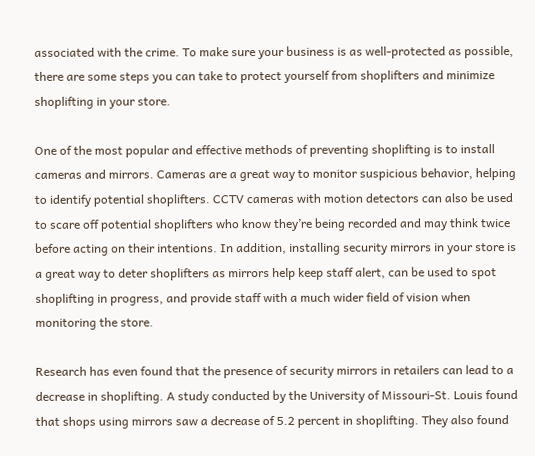associated with the crime. To make sure your business is as well-protected as possible, there are some steps you can take to protect yourself from shoplifters and minimize shoplifting in your store.

One of the most popular and effective methods of preventing shoplifting is to install cameras and mirrors. Cameras are a great way to monitor suspicious behavior, helping to identify potential shoplifters. CCTV cameras with motion detectors can also be used to scare off potential shoplifters who know they’re being recorded and may think twice before acting on their intentions. In addition, installing security mirrors in your store is a great way to deter shoplifters as mirrors help keep staff alert, can be used to spot shoplifting in progress, and provide staff with a much wider field of vision when monitoring the store.

Research has even found that the presence of security mirrors in retailers can lead to a decrease in shoplifting. A study conducted by the University of Missouri-St. Louis found that shops using mirrors saw a decrease of 5.2 percent in shoplifting. They also found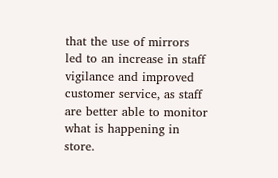that the use of mirrors led to an increase in staff vigilance and improved customer service, as staff are better able to monitor what is happening in store.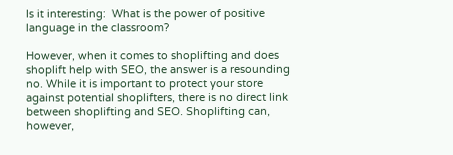Is it interesting:  What is the power of positive language in the classroom?

However, when it comes to shoplifting and does shoplift help with SEO, the answer is a resounding no. While it is important to protect your store against potential shoplifters, there is no direct link between shoplifting and SEO. Shoplifting can, however,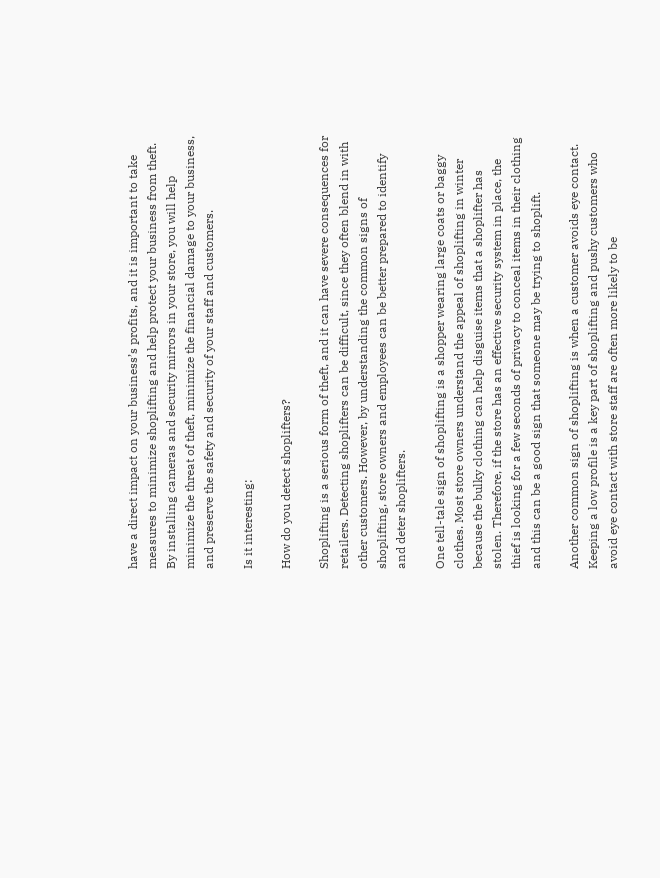have a direct impact on your business’s profits, and it is important to take measures to minimize shoplifting and help protect your business from theft. By installing cameras and security mirrors in your store, you will help minimize the threat of theft, minimize the financial damage to your business, and preserve the safety and security of your staff and customers.

Is it interesting:

How do you detect shoplifters?

Shoplifting is a serious form of theft, and it can have severe consequences for retailers. Detecting shoplifters can be difficult, since they often blend in with other customers. However, by understanding the common signs of shoplifting, store owners and employees can be better prepared to identify and deter shoplifters.

One tell-tale sign of shoplifting is a shopper wearing large coats or baggy clothes. Most store owners understand the appeal of shoplifting in winter because the bulky clothing can help disguise items that a shoplifter has stolen. Therefore, if the store has an effective security system in place, the thief is looking for a few seconds of privacy to conceal items in their clothing and this can be a good sign that someone may be trying to shoplift.

Another common sign of shoplifting is when a customer avoids eye contact. Keeping a low profile is a key part of shoplifting and pushy customers who avoid eye contact with store staff are often more likely to be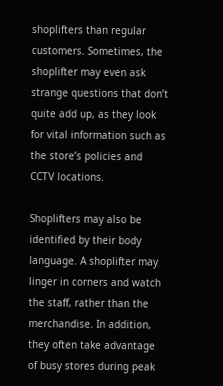shoplifters than regular customers. Sometimes, the shoplifter may even ask strange questions that don’t quite add up, as they look for vital information such as the store’s policies and CCTV locations.

Shoplifters may also be identified by their body language. A shoplifter may linger in corners and watch the staff, rather than the merchandise. In addition, they often take advantage of busy stores during peak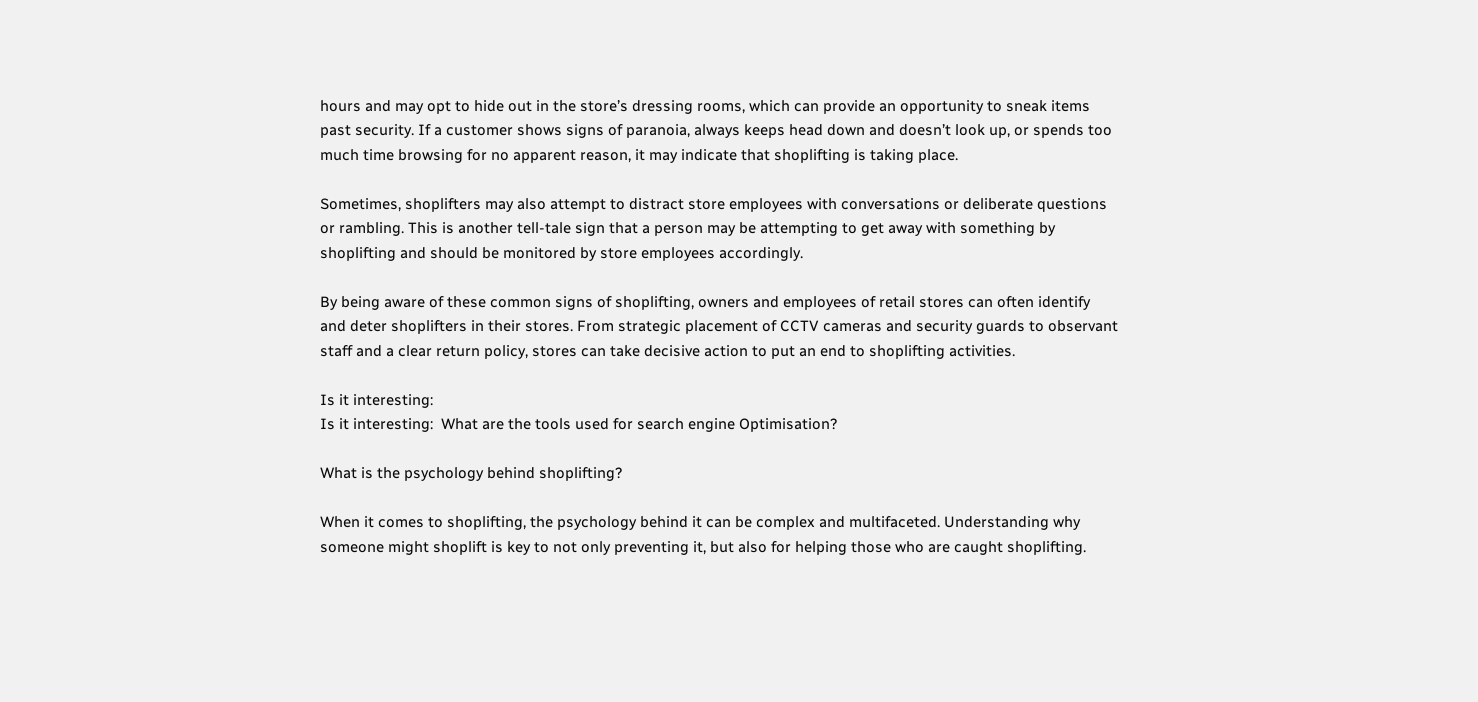hours and may opt to hide out in the store’s dressing rooms, which can provide an opportunity to sneak items past security. If a customer shows signs of paranoia, always keeps head down and doesn’t look up, or spends too much time browsing for no apparent reason, it may indicate that shoplifting is taking place.

Sometimes, shoplifters may also attempt to distract store employees with conversations or deliberate questions or rambling. This is another tell-tale sign that a person may be attempting to get away with something by shoplifting and should be monitored by store employees accordingly.

By being aware of these common signs of shoplifting, owners and employees of retail stores can often identify and deter shoplifters in their stores. From strategic placement of CCTV cameras and security guards to observant staff and a clear return policy, stores can take decisive action to put an end to shoplifting activities.

Is it interesting:
Is it interesting:  What are the tools used for search engine Optimisation?

What is the psychology behind shoplifting?

When it comes to shoplifting, the psychology behind it can be complex and multifaceted. Understanding why someone might shoplift is key to not only preventing it, but also for helping those who are caught shoplifting.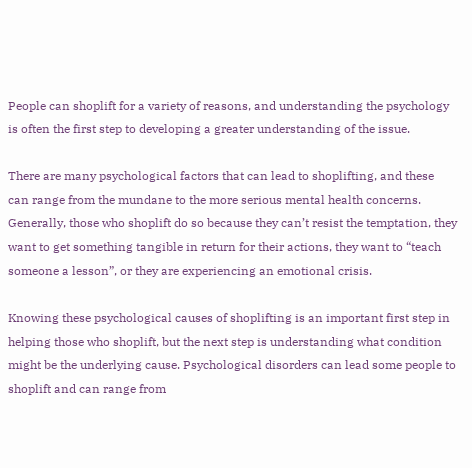People can shoplift for a variety of reasons, and understanding the psychology is often the first step to developing a greater understanding of the issue.

There are many psychological factors that can lead to shoplifting, and these can range from the mundane to the more serious mental health concerns. Generally, those who shoplift do so because they can’t resist the temptation, they want to get something tangible in return for their actions, they want to “teach someone a lesson”, or they are experiencing an emotional crisis.

Knowing these psychological causes of shoplifting is an important first step in helping those who shoplift, but the next step is understanding what condition might be the underlying cause. Psychological disorders can lead some people to shoplift and can range from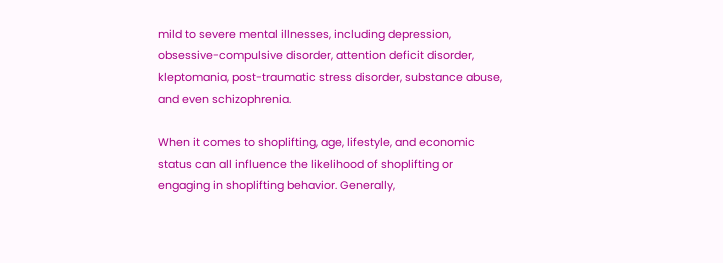mild to severe mental illnesses, including depression, obsessive-compulsive disorder, attention deficit disorder, kleptomania, post-traumatic stress disorder, substance abuse, and even schizophrenia.

When it comes to shoplifting, age, lifestyle, and economic status can all influence the likelihood of shoplifting or engaging in shoplifting behavior. Generally,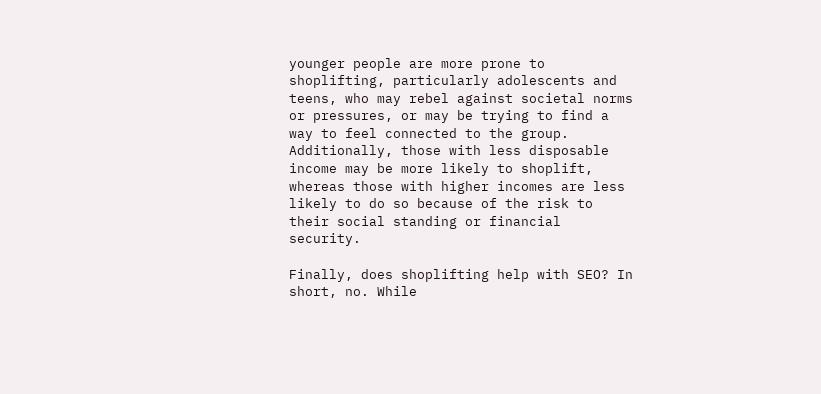younger people are more prone to shoplifting, particularly adolescents and teens, who may rebel against societal norms or pressures, or may be trying to find a way to feel connected to the group. Additionally, those with less disposable income may be more likely to shoplift, whereas those with higher incomes are less likely to do so because of the risk to their social standing or financial security.

Finally, does shoplifting help with SEO? In short, no. While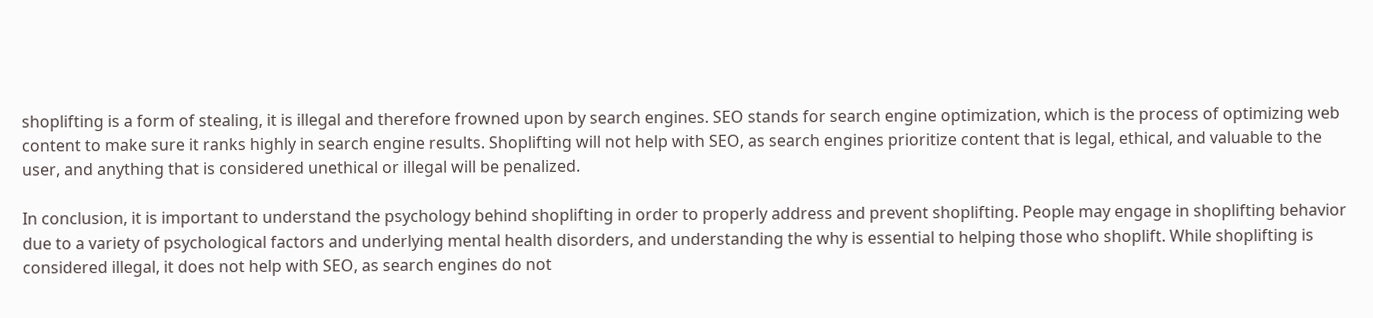shoplifting is a form of stealing, it is illegal and therefore frowned upon by search engines. SEO stands for search engine optimization, which is the process of optimizing web content to make sure it ranks highly in search engine results. Shoplifting will not help with SEO, as search engines prioritize content that is legal, ethical, and valuable to the user, and anything that is considered unethical or illegal will be penalized.

In conclusion, it is important to understand the psychology behind shoplifting in order to properly address and prevent shoplifting. People may engage in shoplifting behavior due to a variety of psychological factors and underlying mental health disorders, and understanding the why is essential to helping those who shoplift. While shoplifting is considered illegal, it does not help with SEO, as search engines do not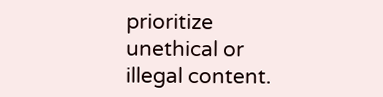prioritize unethical or illegal content.